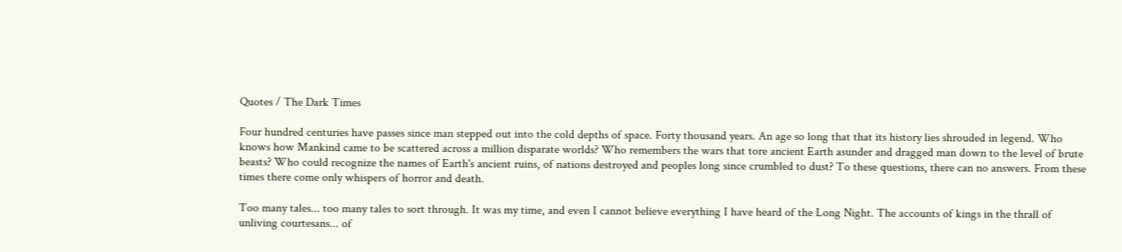Quotes / The Dark Times

Four hundred centuries have passes since man stepped out into the cold depths of space. Forty thousand years. An age so long that that its history lies shrouded in legend. Who knows how Mankind came to be scattered across a million disparate worlds? Who remembers the wars that tore ancient Earth asunder and dragged man down to the level of brute beasts? Who could recognize the names of Earth's ancient ruins, of nations destroyed and peoples long since crumbled to dust? To these questions, there can no answers. From these times there come only whispers of horror and death.

Too many tales... too many tales to sort through. It was my time, and even I cannot believe everything I have heard of the Long Night. The accounts of kings in the thrall of unliving courtesans... of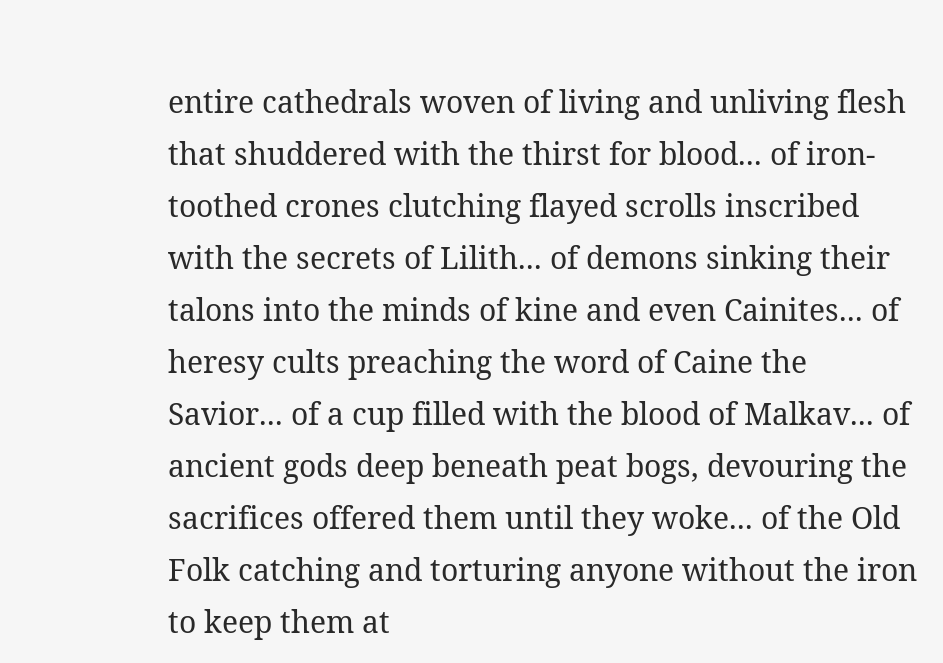entire cathedrals woven of living and unliving flesh that shuddered with the thirst for blood... of iron-toothed crones clutching flayed scrolls inscribed with the secrets of Lilith... of demons sinking their talons into the minds of kine and even Cainites... of heresy cults preaching the word of Caine the Savior... of a cup filled with the blood of Malkav... of ancient gods deep beneath peat bogs, devouring the sacrifices offered them until they woke... of the Old Folk catching and torturing anyone without the iron to keep them at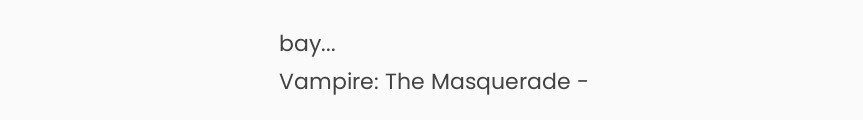bay...
Vampire: The Masquerade -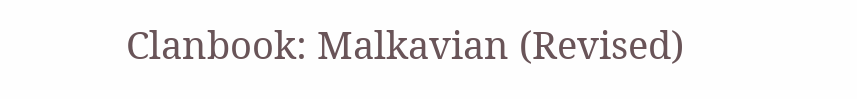Clanbook: Malkavian (Revised)